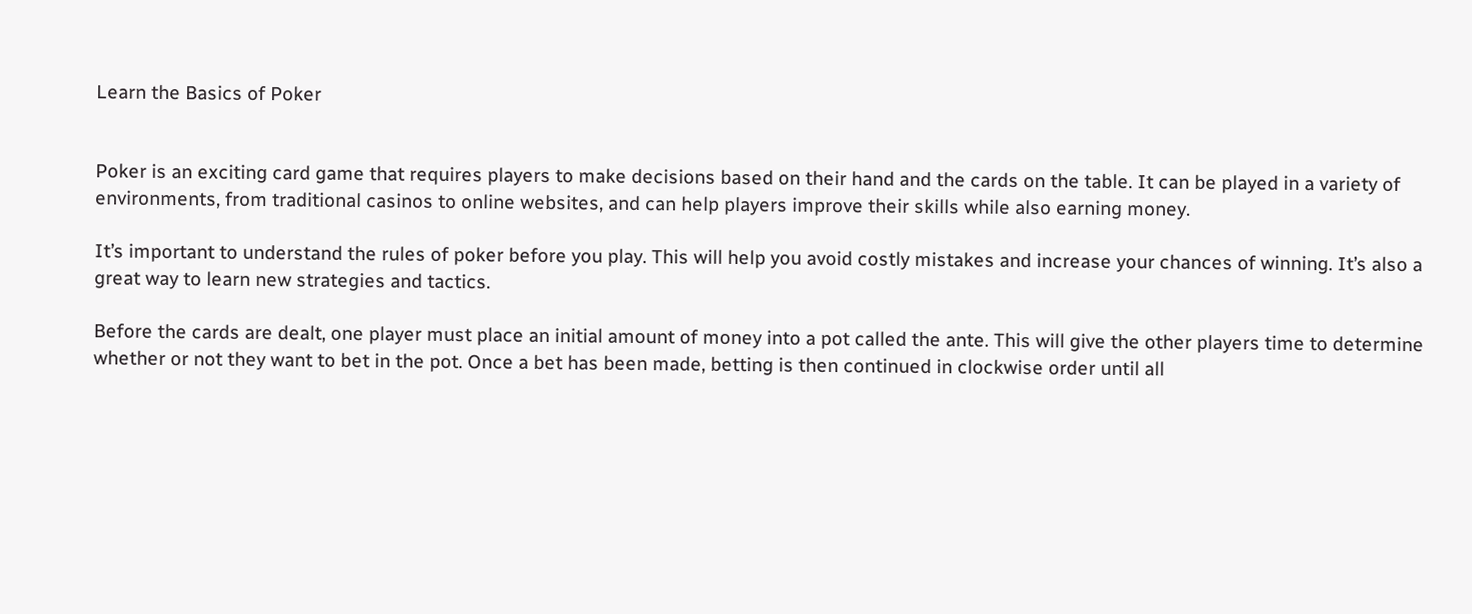Learn the Basics of Poker


Poker is an exciting card game that requires players to make decisions based on their hand and the cards on the table. It can be played in a variety of environments, from traditional casinos to online websites, and can help players improve their skills while also earning money.

It’s important to understand the rules of poker before you play. This will help you avoid costly mistakes and increase your chances of winning. It’s also a great way to learn new strategies and tactics.

Before the cards are dealt, one player must place an initial amount of money into a pot called the ante. This will give the other players time to determine whether or not they want to bet in the pot. Once a bet has been made, betting is then continued in clockwise order until all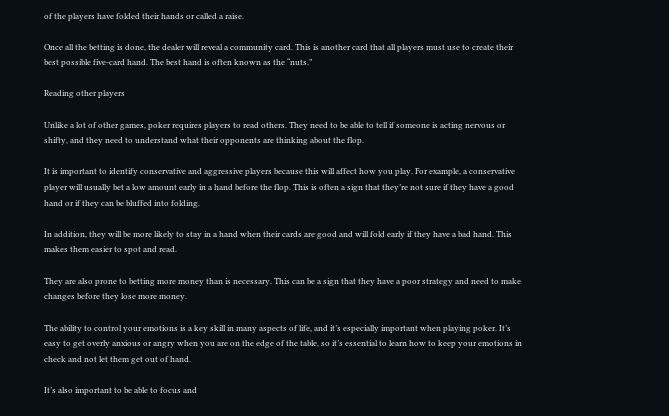of the players have folded their hands or called a raise.

Once all the betting is done, the dealer will reveal a community card. This is another card that all players must use to create their best possible five-card hand. The best hand is often known as the “nuts.”

Reading other players

Unlike a lot of other games, poker requires players to read others. They need to be able to tell if someone is acting nervous or shifty, and they need to understand what their opponents are thinking about the flop.

It is important to identify conservative and aggressive players because this will affect how you play. For example, a conservative player will usually bet a low amount early in a hand before the flop. This is often a sign that they’re not sure if they have a good hand or if they can be bluffed into folding.

In addition, they will be more likely to stay in a hand when their cards are good and will fold early if they have a bad hand. This makes them easier to spot and read.

They are also prone to betting more money than is necessary. This can be a sign that they have a poor strategy and need to make changes before they lose more money.

The ability to control your emotions is a key skill in many aspects of life, and it’s especially important when playing poker. It’s easy to get overly anxious or angry when you are on the edge of the table, so it’s essential to learn how to keep your emotions in check and not let them get out of hand.

It’s also important to be able to focus and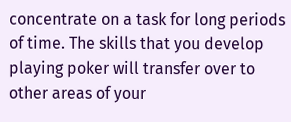concentrate on a task for long periods of time. The skills that you develop playing poker will transfer over to other areas of your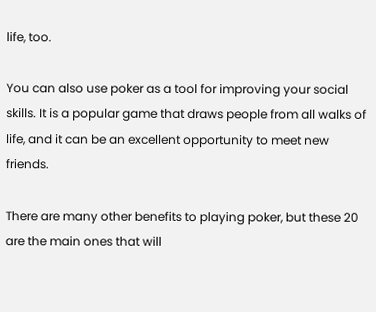life, too.

You can also use poker as a tool for improving your social skills. It is a popular game that draws people from all walks of life, and it can be an excellent opportunity to meet new friends.

There are many other benefits to playing poker, but these 20 are the main ones that will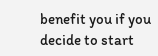benefit you if you decide to start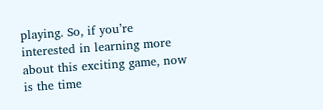playing. So, if you’re interested in learning more about this exciting game, now is the time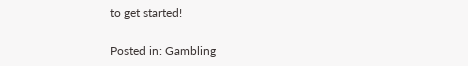to get started!

Posted in: Gambling